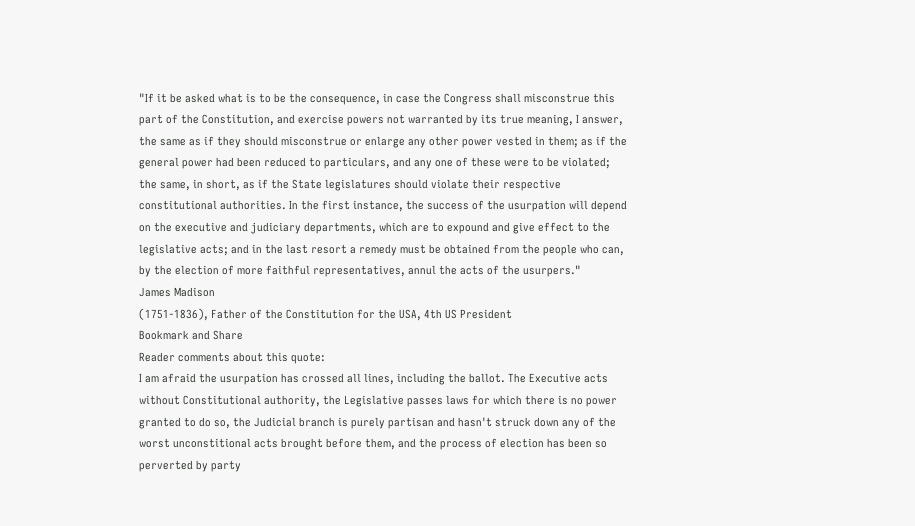"If it be asked what is to be the consequence, in case the Congress shall misconstrue this part of the Constitution, and exercise powers not warranted by its true meaning, I answer, the same as if they should misconstrue or enlarge any other power vested in them; as if the general power had been reduced to particulars, and any one of these were to be violated; the same, in short, as if the State legislatures should violate their respective constitutional authorities. In the first instance, the success of the usurpation will depend on the executive and judiciary departments, which are to expound and give effect to the legislative acts; and in the last resort a remedy must be obtained from the people who can, by the election of more faithful representatives, annul the acts of the usurpers."
James Madison
(1751-1836), Father of the Constitution for the USA, 4th US President
Bookmark and Share
Reader comments about this quote:
I am afraid the usurpation has crossed all lines, including the ballot. The Executive acts without Constitutional authority, the Legislative passes laws for which there is no power granted to do so, the Judicial branch is purely partisan and hasn't struck down any of the worst unconstitional acts brought before them, and the process of election has been so perverted by party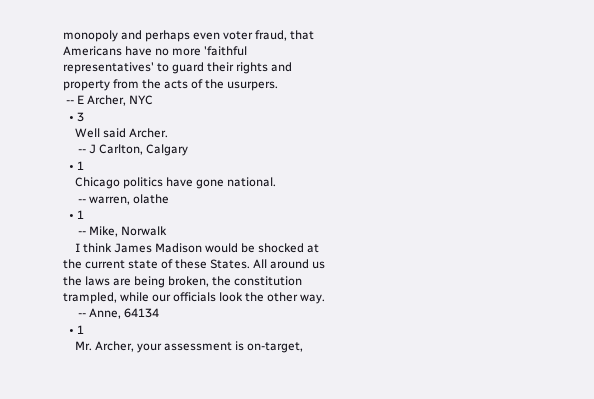monopoly and perhaps even voter fraud, that Americans have no more 'faithful representatives' to guard their rights and property from the acts of the usurpers.
 -- E Archer, NYC
  • 3
    Well said Archer.
     -- J Carlton, Calgary
  • 1
    Chicago politics have gone national.
     -- warren, olathe
  • 1
     -- Mike, Norwalk
    I think James Madison would be shocked at the current state of these States. All around us the laws are being broken, the constitution trampled, while our officials look the other way.
     -- Anne, 64134
  • 1
    Mr. Archer, your assessment is on-target,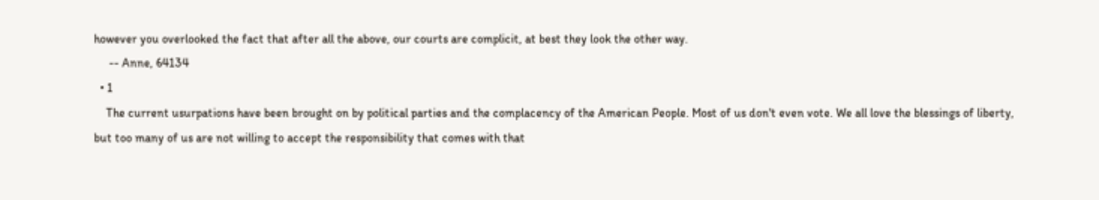however you overlooked the fact that after all the above, our courts are complicit, at best they look the other way.
     -- Anne, 64134
  • 1
    The current usurpations have been brought on by political parties and the complacency of the American People. Most of us don't even vote. We all love the blessings of liberty, but too many of us are not willing to accept the responsibility that comes with that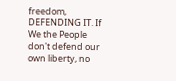freedom, DEFENDING IT. If We the People don't defend our own liberty, no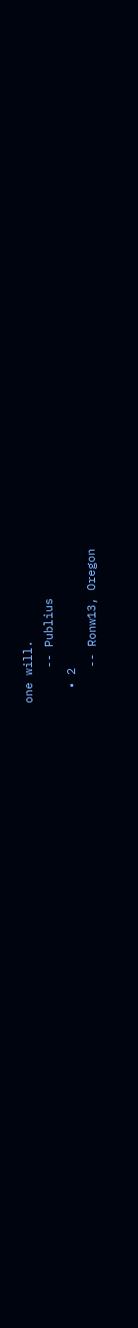one will.
     -- Publius
  • 2
     -- Ronw13, Oregon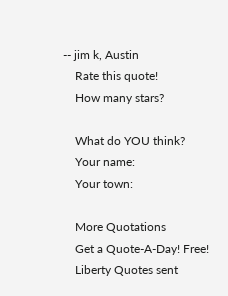-- jim k, Austin
    Rate this quote!
    How many stars?

    What do YOU think?
    Your name:
    Your town:

    More Quotations
    Get a Quote-A-Day! Free!
    Liberty Quotes sent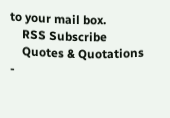to your mail box.
    RSS Subscribe
    Quotes & Quotations -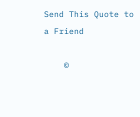Send This Quote to a Friend

    ©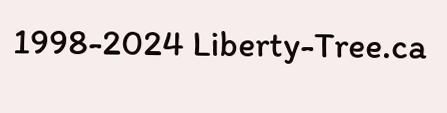1998-2024 Liberty-Tree.ca